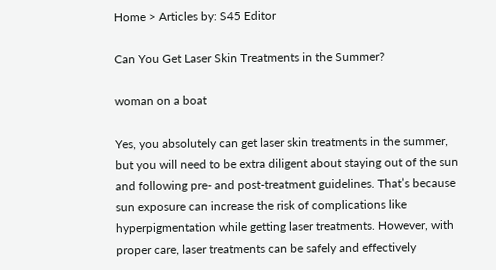Home > Articles by: S45 Editor

Can You Get Laser Skin Treatments in the Summer?

woman on a boat

Yes, you absolutely can get laser skin treatments in the summer, but you will need to be extra diligent about staying out of the sun and following pre- and post-treatment guidelines. That’s because sun exposure can increase the risk of complications like hyperpigmentation while getting laser treatments. However, with proper care, laser treatments can be safely and effectively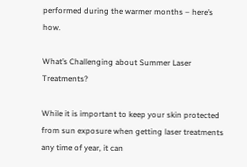performed during the warmer months – here’s how.

What’s Challenging about Summer Laser Treatments?

While it is important to keep your skin protected from sun exposure when getting laser treatments any time of year, it can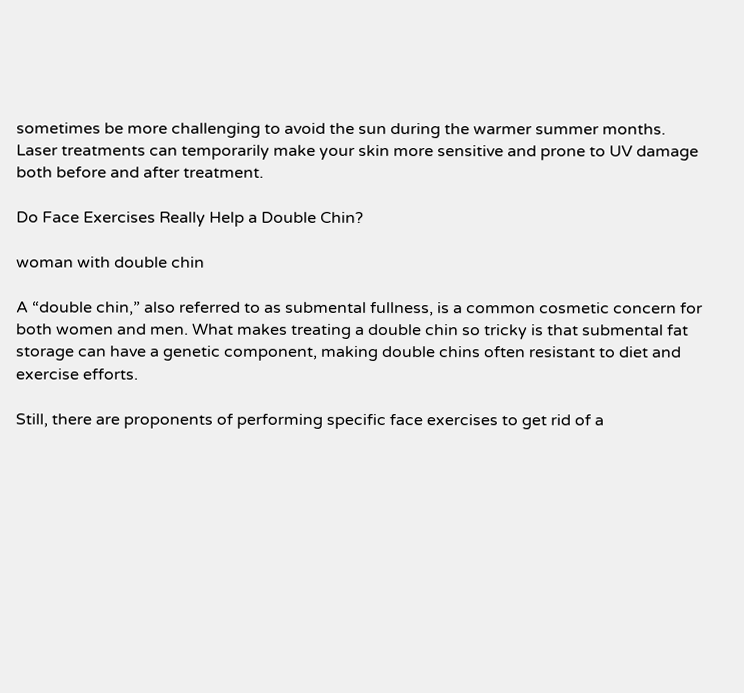sometimes be more challenging to avoid the sun during the warmer summer months. Laser treatments can temporarily make your skin more sensitive and prone to UV damage both before and after treatment.

Do Face Exercises Really Help a Double Chin?

woman with double chin

A “double chin,” also referred to as submental fullness, is a common cosmetic concern for both women and men. What makes treating a double chin so tricky is that submental fat storage can have a genetic component, making double chins often resistant to diet and exercise efforts.

Still, there are proponents of performing specific face exercises to get rid of a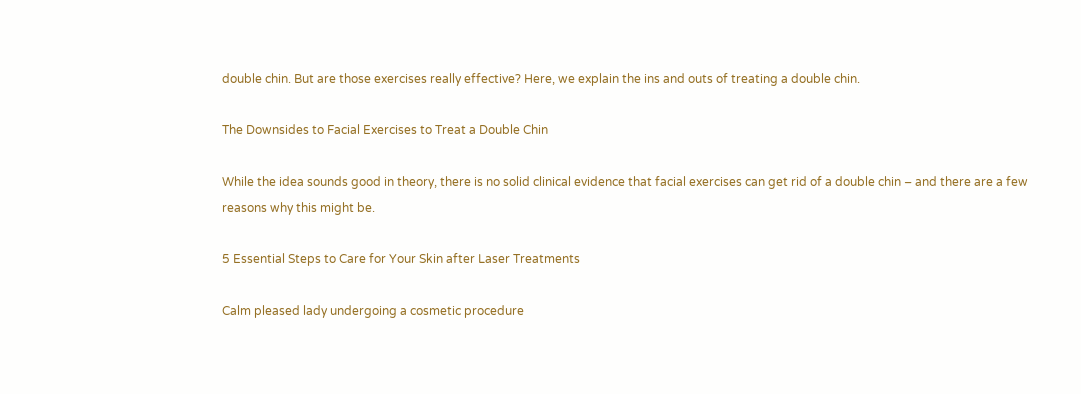double chin. But are those exercises really effective? Here, we explain the ins and outs of treating a double chin.

The Downsides to Facial Exercises to Treat a Double Chin

While the idea sounds good in theory, there is no solid clinical evidence that facial exercises can get rid of a double chin – and there are a few reasons why this might be.

5 Essential Steps to Care for Your Skin after Laser Treatments

Calm pleased lady undergoing a cosmetic procedure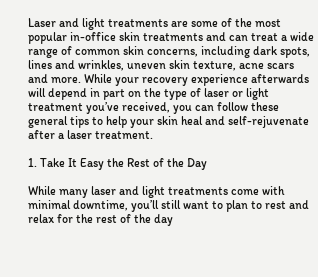Laser and light treatments are some of the most popular in-office skin treatments and can treat a wide range of common skin concerns, including dark spots, lines and wrinkles, uneven skin texture, acne scars and more. While your recovery experience afterwards will depend in part on the type of laser or light treatment you’ve received, you can follow these general tips to help your skin heal and self-rejuvenate after a laser treatment.

1. Take It Easy the Rest of the Day

While many laser and light treatments come with minimal downtime, you’ll still want to plan to rest and relax for the rest of the day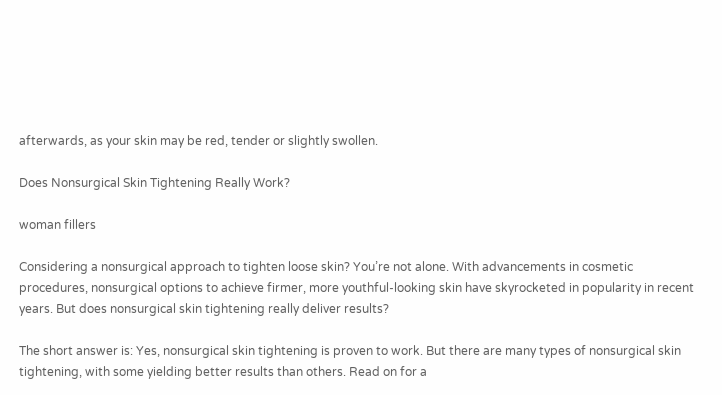afterwards, as your skin may be red, tender or slightly swollen.

Does Nonsurgical Skin Tightening Really Work?

woman fillers

Considering a nonsurgical approach to tighten loose skin? You’re not alone. With advancements in cosmetic procedures, nonsurgical options to achieve firmer, more youthful-looking skin have skyrocketed in popularity in recent years. But does nonsurgical skin tightening really deliver results?

The short answer is: Yes, nonsurgical skin tightening is proven to work. But there are many types of nonsurgical skin tightening, with some yielding better results than others. Read on for a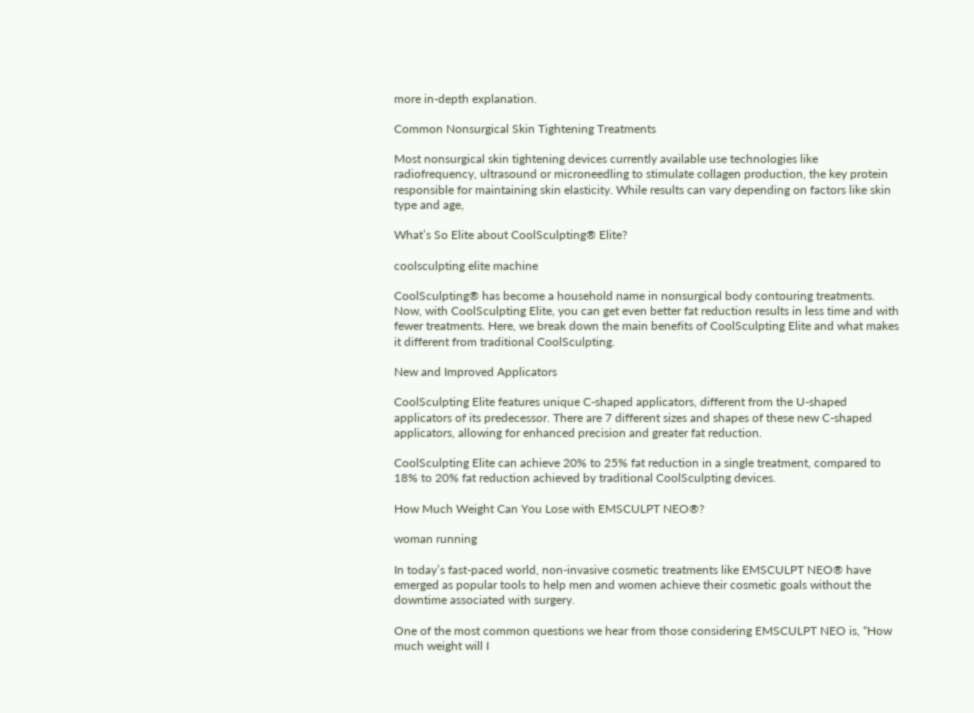more in-depth explanation.

Common Nonsurgical Skin Tightening Treatments

Most nonsurgical skin tightening devices currently available use technologies like radiofrequency, ultrasound or microneedling to stimulate collagen production, the key protein responsible for maintaining skin elasticity. While results can vary depending on factors like skin type and age,

What’s So Elite about CoolSculpting® Elite?

coolsculpting elite machine

CoolSculpting® has become a household name in nonsurgical body contouring treatments. Now, with CoolSculpting Elite, you can get even better fat reduction results in less time and with fewer treatments. Here, we break down the main benefits of CoolSculpting Elite and what makes it different from traditional CoolSculpting.

New and Improved Applicators

CoolSculpting Elite features unique C-shaped applicators, different from the U-shaped applicators of its predecessor. There are 7 different sizes and shapes of these new C-shaped applicators, allowing for enhanced precision and greater fat reduction.

CoolSculpting Elite can achieve 20% to 25% fat reduction in a single treatment, compared to 18% to 20% fat reduction achieved by traditional CoolSculpting devices.

How Much Weight Can You Lose with EMSCULPT NEO®?

woman running

In today’s fast-paced world, non-invasive cosmetic treatments like EMSCULPT NEO® have emerged as popular tools to help men and women achieve their cosmetic goals without the downtime associated with surgery.

One of the most common questions we hear from those considering EMSCULPT NEO is, “How much weight will I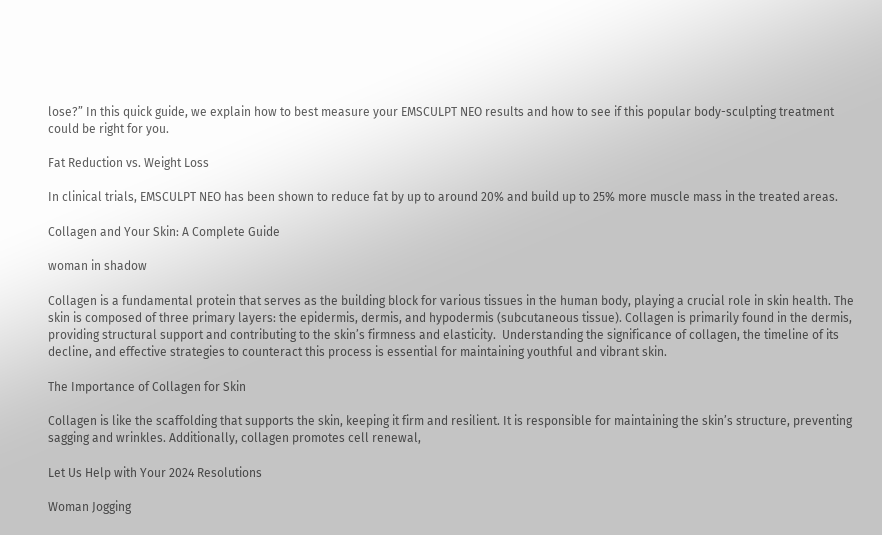lose?” In this quick guide, we explain how to best measure your EMSCULPT NEO results and how to see if this popular body-sculpting treatment could be right for you.

Fat Reduction vs. Weight Loss

In clinical trials, EMSCULPT NEO has been shown to reduce fat by up to around 20% and build up to 25% more muscle mass in the treated areas.

Collagen and Your Skin: A Complete Guide

woman in shadow

Collagen is a fundamental protein that serves as the building block for various tissues in the human body, playing a crucial role in skin health. The skin is composed of three primary layers: the epidermis, dermis, and hypodermis (subcutaneous tissue). Collagen is primarily found in the dermis, providing structural support and contributing to the skin’s firmness and elasticity.  Understanding the significance of collagen, the timeline of its decline, and effective strategies to counteract this process is essential for maintaining youthful and vibrant skin.

The Importance of Collagen for Skin

Collagen is like the scaffolding that supports the skin, keeping it firm and resilient. It is responsible for maintaining the skin’s structure, preventing sagging and wrinkles. Additionally, collagen promotes cell renewal,

Let Us Help with Your 2024 Resolutions

Woman Jogging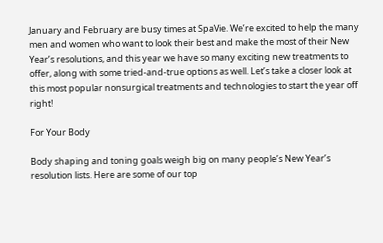January and February are busy times at SpaVie. We’re excited to help the many men and women who want to look their best and make the most of their New Year’s resolutions, and this year we have so many exciting new treatments to offer, along with some tried-and-true options as well. Let’s take a closer look at this most popular nonsurgical treatments and technologies to start the year off right!

For Your Body

Body shaping and toning goals weigh big on many people’s New Year’s resolution lists. Here are some of our top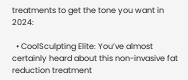treatments to get the tone you want in 2024:

  • CoolSculpting Elite: You’ve almost certainly heard about this non-invasive fat reduction treatment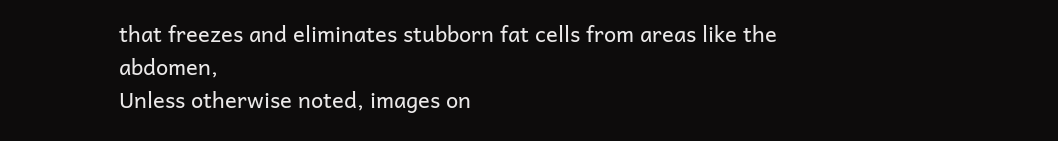that freezes and eliminates stubborn fat cells from areas like the abdomen,
Unless otherwise noted, images on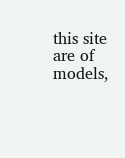this site are of models,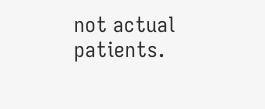not actual patients.